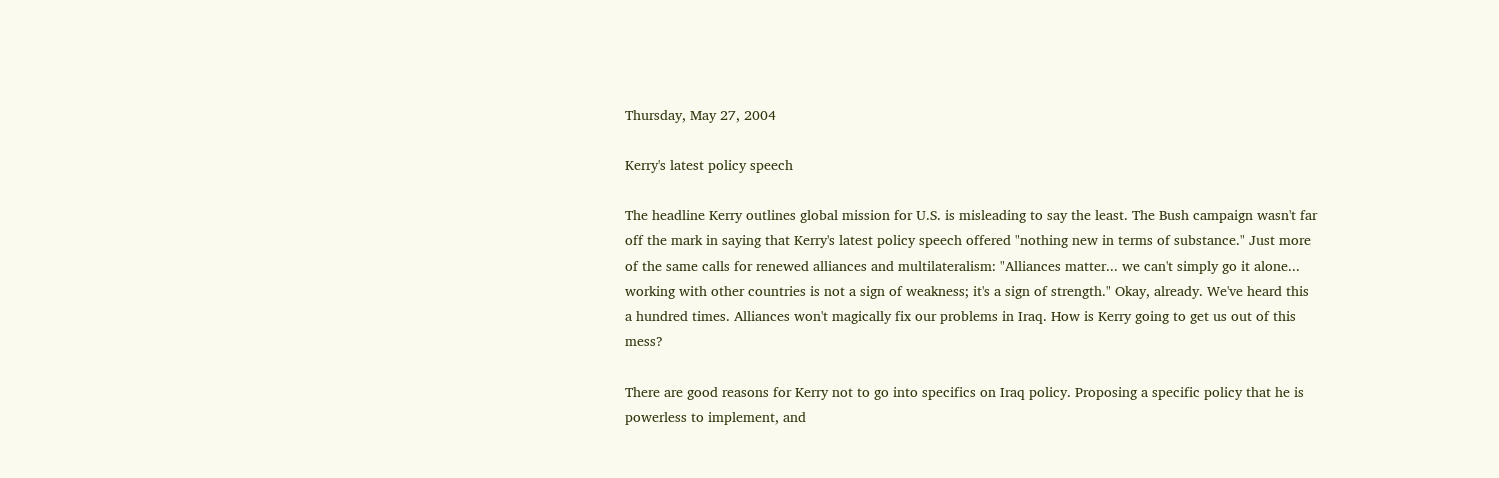Thursday, May 27, 2004

Kerry's latest policy speech

The headline Kerry outlines global mission for U.S. is misleading to say the least. The Bush campaign wasn't far off the mark in saying that Kerry's latest policy speech offered "nothing new in terms of substance." Just more of the same calls for renewed alliances and multilateralism: "Alliances matter... we can't simply go it alone... working with other countries is not a sign of weakness; it's a sign of strength." Okay, already. We've heard this a hundred times. Alliances won't magically fix our problems in Iraq. How is Kerry going to get us out of this mess?

There are good reasons for Kerry not to go into specifics on Iraq policy. Proposing a specific policy that he is powerless to implement, and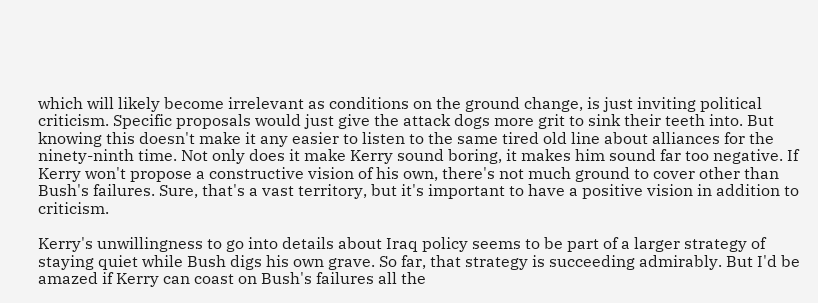which will likely become irrelevant as conditions on the ground change, is just inviting political criticism. Specific proposals would just give the attack dogs more grit to sink their teeth into. But knowing this doesn't make it any easier to listen to the same tired old line about alliances for the ninety-ninth time. Not only does it make Kerry sound boring, it makes him sound far too negative. If Kerry won't propose a constructive vision of his own, there's not much ground to cover other than Bush's failures. Sure, that's a vast territory, but it's important to have a positive vision in addition to criticism.

Kerry's unwillingness to go into details about Iraq policy seems to be part of a larger strategy of staying quiet while Bush digs his own grave. So far, that strategy is succeeding admirably. But I'd be amazed if Kerry can coast on Bush's failures all the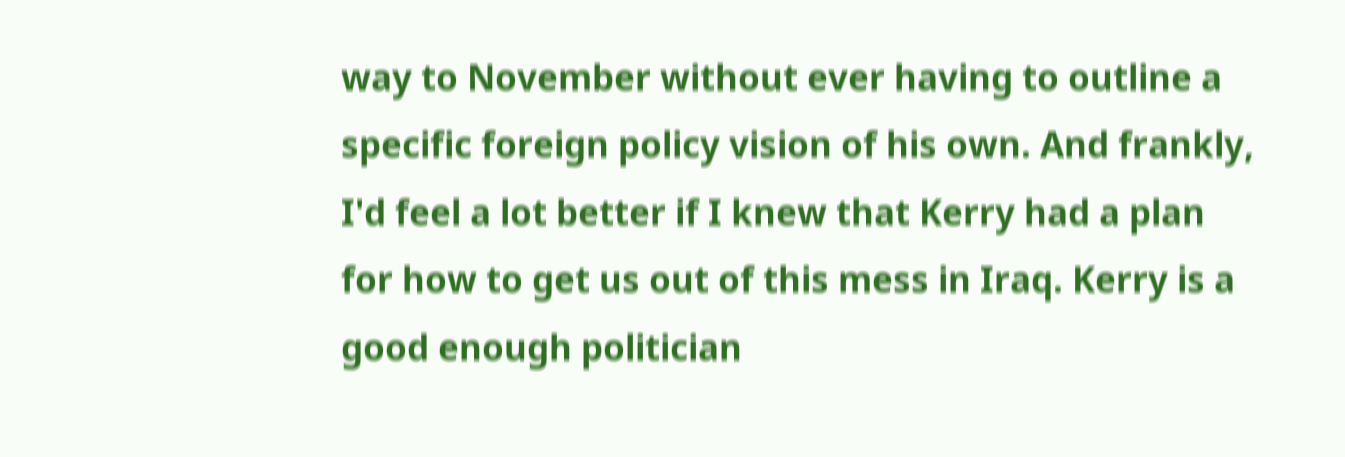way to November without ever having to outline a specific foreign policy vision of his own. And frankly, I'd feel a lot better if I knew that Kerry had a plan for how to get us out of this mess in Iraq. Kerry is a good enough politician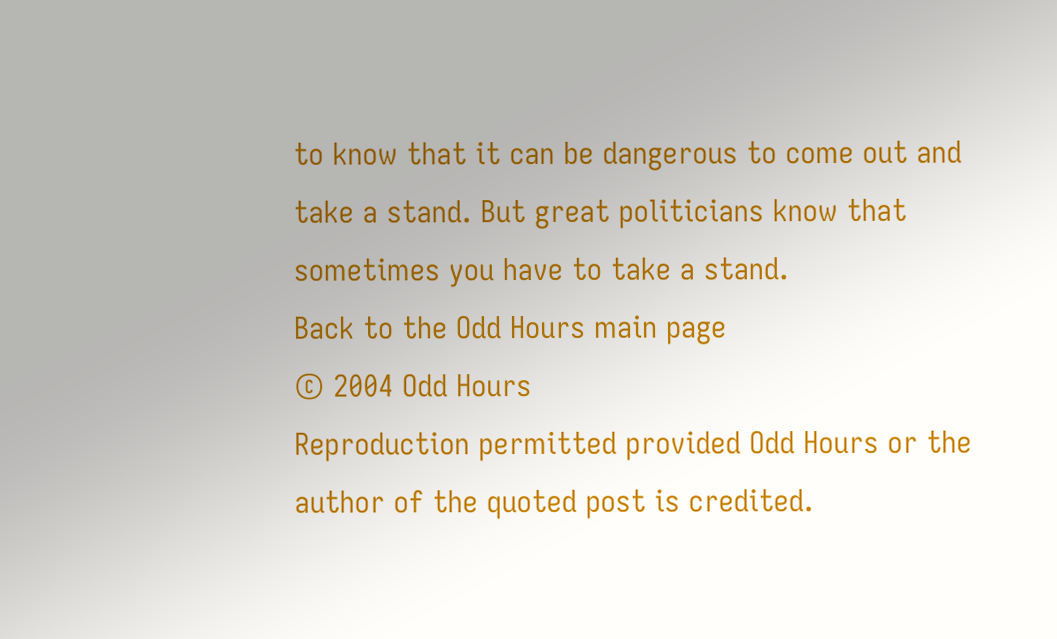to know that it can be dangerous to come out and take a stand. But great politicians know that sometimes you have to take a stand.
Back to the Odd Hours main page
© 2004 Odd Hours
Reproduction permitted provided Odd Hours or the author of the quoted post is credited.